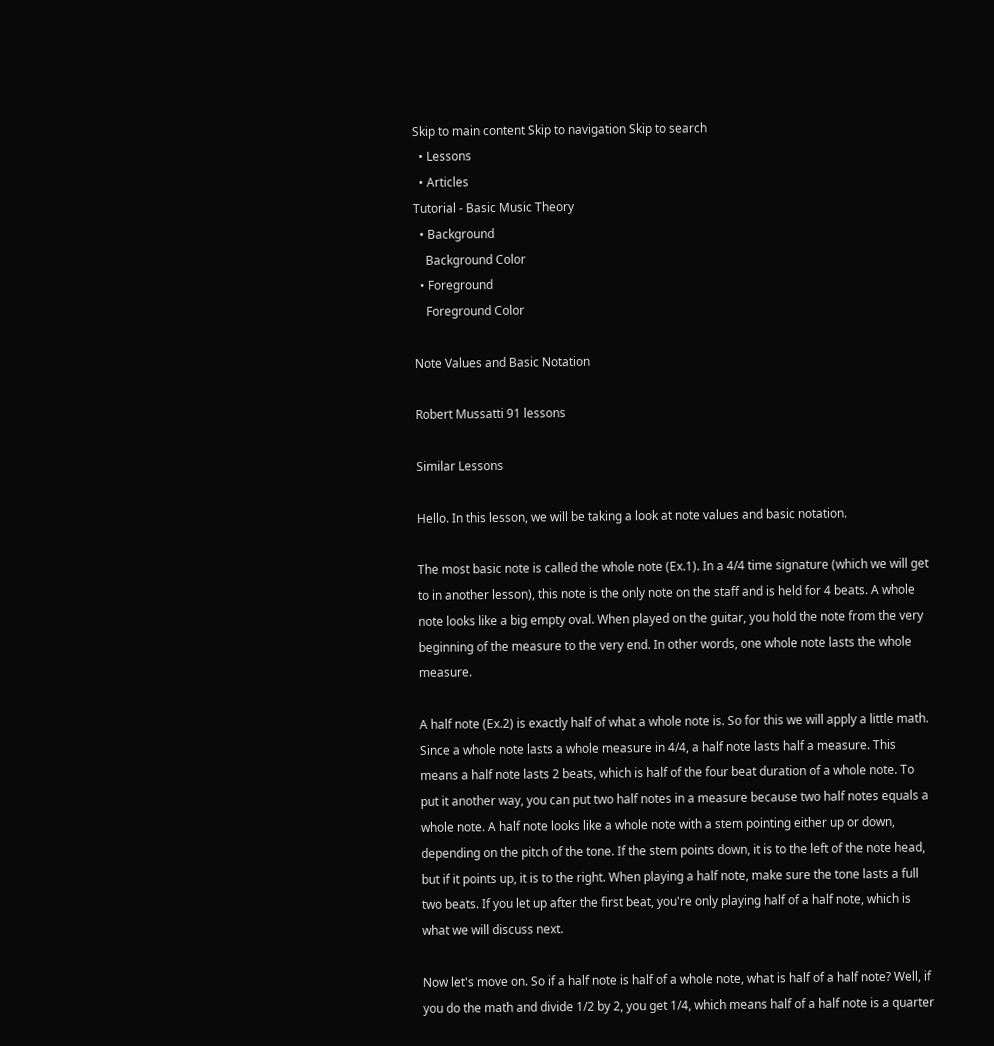Skip to main content Skip to navigation Skip to search
  • Lessons
  • Articles
Tutorial - Basic Music Theory
  • Background
    Background Color
  • Foreground
    Foreground Color

Note Values and Basic Notation

Robert Mussatti 91 lessons

Similar Lessons

Hello. In this lesson, we will be taking a look at note values and basic notation.

The most basic note is called the whole note (Ex.1). In a 4/4 time signature (which we will get to in another lesson), this note is the only note on the staff and is held for 4 beats. A whole note looks like a big empty oval. When played on the guitar, you hold the note from the very beginning of the measure to the very end. In other words, one whole note lasts the whole measure.

A half note (Ex.2) is exactly half of what a whole note is. So for this we will apply a little math. Since a whole note lasts a whole measure in 4/4, a half note lasts half a measure. This means a half note lasts 2 beats, which is half of the four beat duration of a whole note. To put it another way, you can put two half notes in a measure because two half notes equals a whole note. A half note looks like a whole note with a stem pointing either up or down, depending on the pitch of the tone. If the stem points down, it is to the left of the note head, but if it points up, it is to the right. When playing a half note, make sure the tone lasts a full two beats. If you let up after the first beat, you're only playing half of a half note, which is what we will discuss next.

Now let's move on. So if a half note is half of a whole note, what is half of a half note? Well, if you do the math and divide 1/2 by 2, you get 1/4, which means half of a half note is a quarter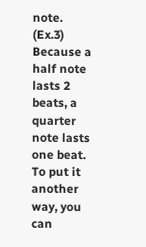note. (Ex.3) Because a half note lasts 2 beats, a quarter note lasts one beat. To put it another way, you can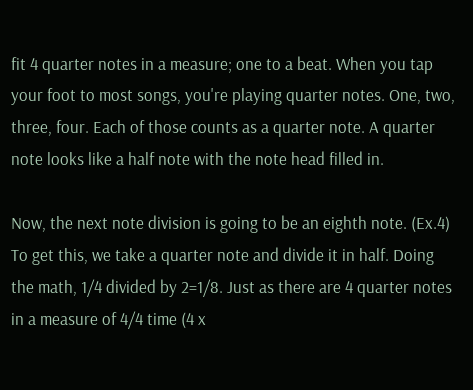fit 4 quarter notes in a measure; one to a beat. When you tap your foot to most songs, you're playing quarter notes. One, two, three, four. Each of those counts as a quarter note. A quarter note looks like a half note with the note head filled in.

Now, the next note division is going to be an eighth note. (Ex.4) To get this, we take a quarter note and divide it in half. Doing the math, 1/4 divided by 2=1/8. Just as there are 4 quarter notes in a measure of 4/4 time (4 x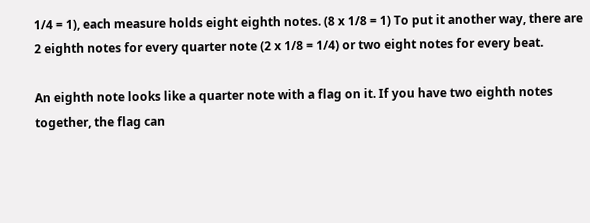1/4 = 1), each measure holds eight eighth notes. (8 x 1/8 = 1) To put it another way, there are 2 eighth notes for every quarter note (2 x 1/8 = 1/4) or two eight notes for every beat.

An eighth note looks like a quarter note with a flag on it. If you have two eighth notes together, the flag can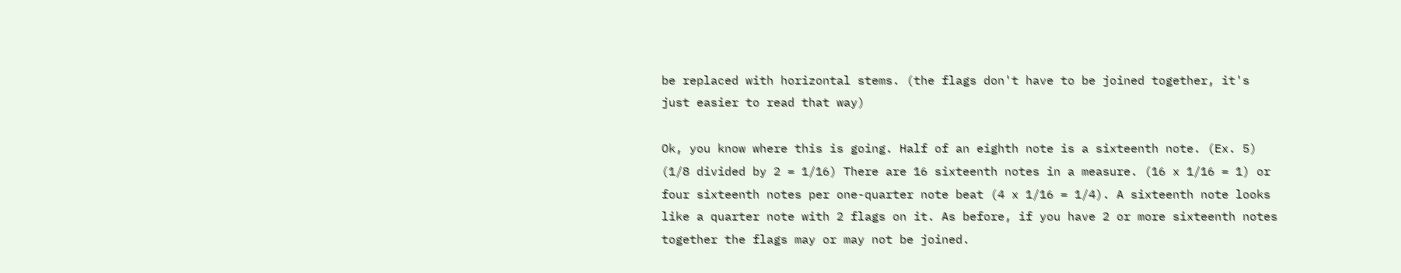be replaced with horizontal stems. (the flags don't have to be joined together, it's just easier to read that way)

Ok, you know where this is going. Half of an eighth note is a sixteenth note. (Ex. 5) (1/8 divided by 2 = 1/16) There are 16 sixteenth notes in a measure. (16 x 1/16 = 1) or four sixteenth notes per one-quarter note beat (4 x 1/16 = 1/4). A sixteenth note looks like a quarter note with 2 flags on it. As before, if you have 2 or more sixteenth notes together the flags may or may not be joined.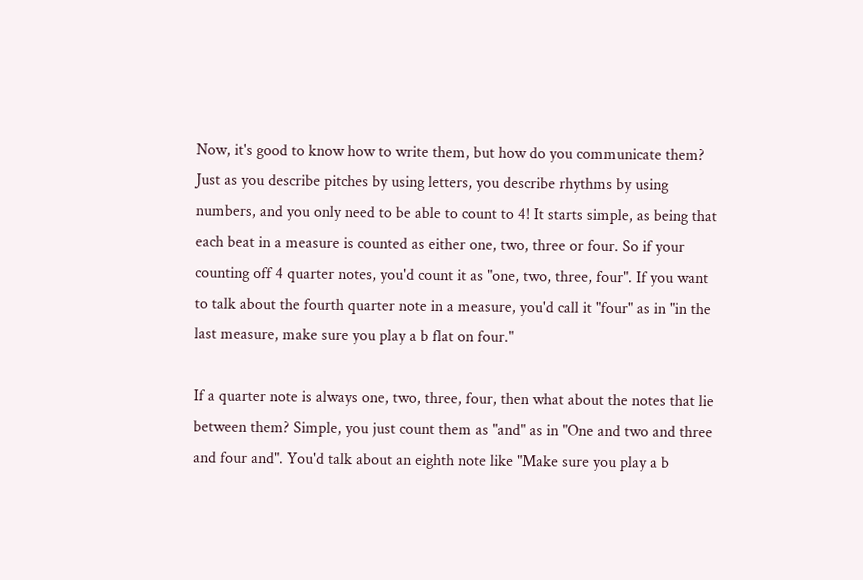Now, it's good to know how to write them, but how do you communicate them? Just as you describe pitches by using letters, you describe rhythms by using numbers, and you only need to be able to count to 4! It starts simple, as being that each beat in a measure is counted as either one, two, three or four. So if your counting off 4 quarter notes, you'd count it as "one, two, three, four". If you want to talk about the fourth quarter note in a measure, you'd call it "four" as in "in the last measure, make sure you play a b flat on four."

If a quarter note is always one, two, three, four, then what about the notes that lie between them? Simple, you just count them as "and" as in "One and two and three and four and". You'd talk about an eighth note like "Make sure you play a b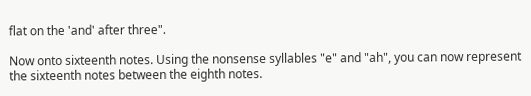flat on the 'and' after three".

Now onto sixteenth notes. Using the nonsense syllables "e" and "ah", you can now represent the sixteenth notes between the eighth notes.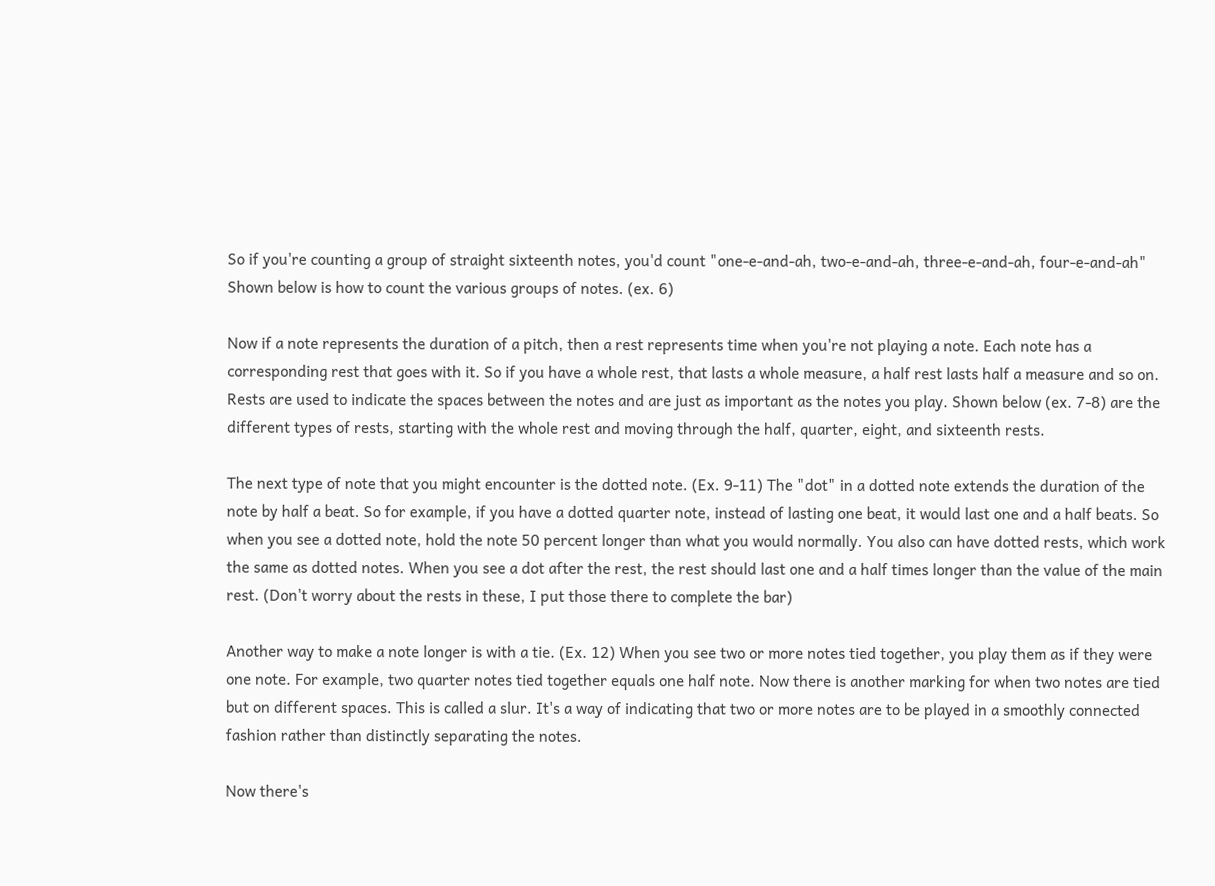So if you're counting a group of straight sixteenth notes, you'd count "one-e-and-ah, two-e-and-ah, three-e-and-ah, four-e-and-ah" Shown below is how to count the various groups of notes. (ex. 6)

Now if a note represents the duration of a pitch, then a rest represents time when you're not playing a note. Each note has a corresponding rest that goes with it. So if you have a whole rest, that lasts a whole measure, a half rest lasts half a measure and so on. Rests are used to indicate the spaces between the notes and are just as important as the notes you play. Shown below (ex. 7-8) are the different types of rests, starting with the whole rest and moving through the half, quarter, eight, and sixteenth rests.

The next type of note that you might encounter is the dotted note. (Ex. 9-11) The "dot" in a dotted note extends the duration of the note by half a beat. So for example, if you have a dotted quarter note, instead of lasting one beat, it would last one and a half beats. So when you see a dotted note, hold the note 50 percent longer than what you would normally. You also can have dotted rests, which work the same as dotted notes. When you see a dot after the rest, the rest should last one and a half times longer than the value of the main rest. (Don't worry about the rests in these, I put those there to complete the bar)

Another way to make a note longer is with a tie. (Ex. 12) When you see two or more notes tied together, you play them as if they were one note. For example, two quarter notes tied together equals one half note. Now there is another marking for when two notes are tied but on different spaces. This is called a slur. It's a way of indicating that two or more notes are to be played in a smoothly connected fashion rather than distinctly separating the notes.

Now there's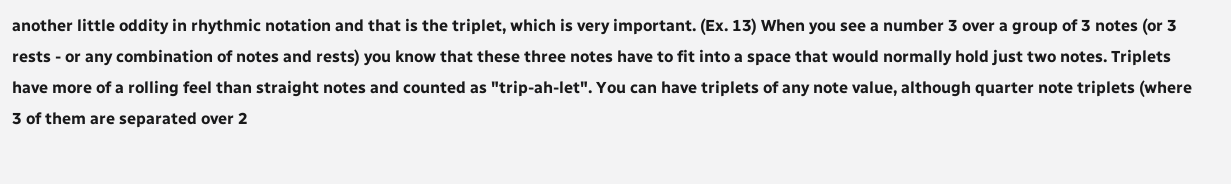another little oddity in rhythmic notation and that is the triplet, which is very important. (Ex. 13) When you see a number 3 over a group of 3 notes (or 3 rests - or any combination of notes and rests) you know that these three notes have to fit into a space that would normally hold just two notes. Triplets have more of a rolling feel than straight notes and counted as "trip-ah-let". You can have triplets of any note value, although quarter note triplets (where 3 of them are separated over 2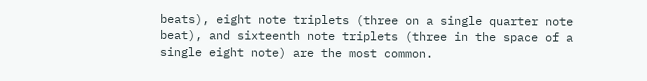beats), eight note triplets (three on a single quarter note beat), and sixteenth note triplets (three in the space of a single eight note) are the most common.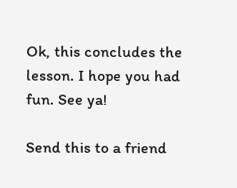Ok, this concludes the lesson. I hope you had fun. See ya!

Send this to a friend